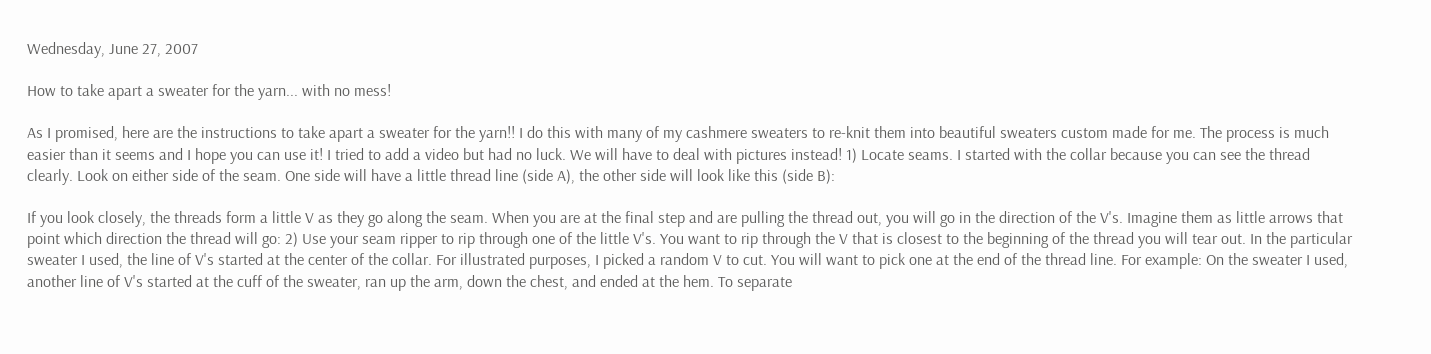Wednesday, June 27, 2007

How to take apart a sweater for the yarn... with no mess!

As I promised, here are the instructions to take apart a sweater for the yarn!! I do this with many of my cashmere sweaters to re-knit them into beautiful sweaters custom made for me. The process is much easier than it seems and I hope you can use it! I tried to add a video but had no luck. We will have to deal with pictures instead! 1) Locate seams. I started with the collar because you can see the thread clearly. Look on either side of the seam. One side will have a little thread line (side A), the other side will look like this (side B):

If you look closely, the threads form a little V as they go along the seam. When you are at the final step and are pulling the thread out, you will go in the direction of the V's. Imagine them as little arrows that point which direction the thread will go: 2) Use your seam ripper to rip through one of the little V's. You want to rip through the V that is closest to the beginning of the thread you will tear out. In the particular sweater I used, the line of V's started at the center of the collar. For illustrated purposes, I picked a random V to cut. You will want to pick one at the end of the thread line. For example: On the sweater I used, another line of V's started at the cuff of the sweater, ran up the arm, down the chest, and ended at the hem. To separate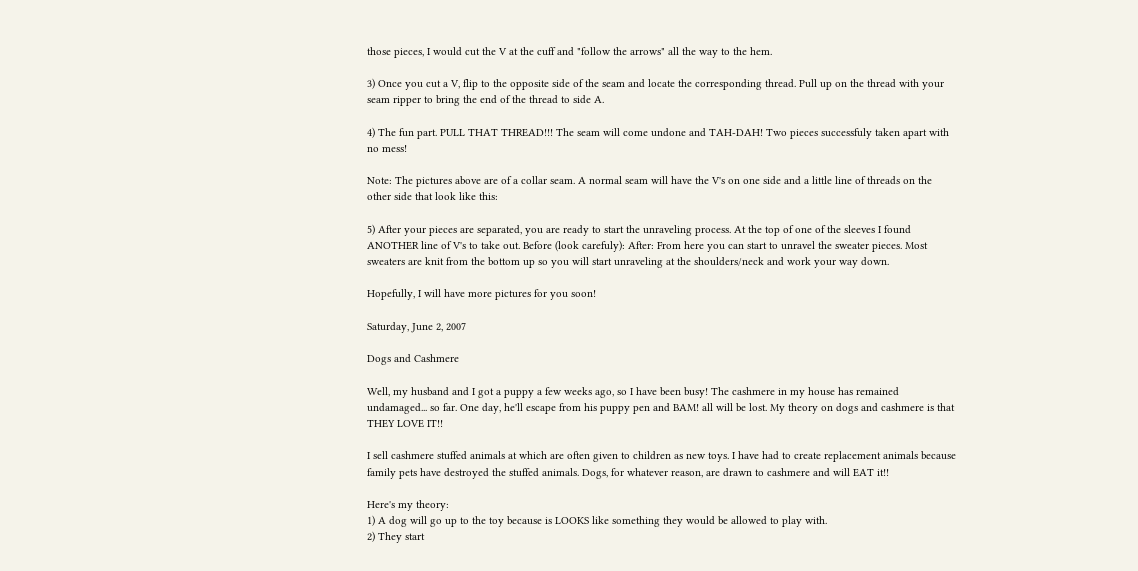those pieces, I would cut the V at the cuff and "follow the arrows" all the way to the hem.

3) Once you cut a V, flip to the opposite side of the seam and locate the corresponding thread. Pull up on the thread with your seam ripper to bring the end of the thread to side A.

4) The fun part. PULL THAT THREAD!!! The seam will come undone and TAH-DAH! Two pieces successfuly taken apart with no mess!

Note: The pictures above are of a collar seam. A normal seam will have the V's on one side and a little line of threads on the other side that look like this:

5) After your pieces are separated, you are ready to start the unraveling process. At the top of one of the sleeves I found ANOTHER line of V's to take out. Before (look carefuly): After: From here you can start to unravel the sweater pieces. Most sweaters are knit from the bottom up so you will start unraveling at the shoulders/neck and work your way down.

Hopefully, I will have more pictures for you soon!

Saturday, June 2, 2007

Dogs and Cashmere

Well, my husband and I got a puppy a few weeks ago, so I have been busy! The cashmere in my house has remained undamaged... so far. One day, he'll escape from his puppy pen and BAM! all will be lost. My theory on dogs and cashmere is that THEY LOVE IT!!

I sell cashmere stuffed animals at which are often given to children as new toys. I have had to create replacement animals because family pets have destroyed the stuffed animals. Dogs, for whatever reason, are drawn to cashmere and will EAT it!!

Here's my theory:
1) A dog will go up to the toy because is LOOKS like something they would be allowed to play with.
2) They start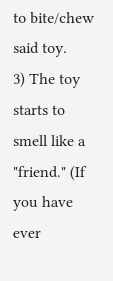to bite/chew said toy.
3) The toy starts to smell like a "friend." (If you have ever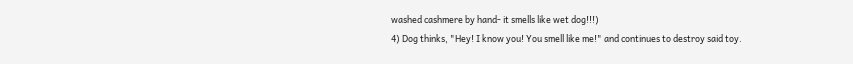washed cashmere by hand- it smells like wet dog!!!)
4) Dog thinks, "Hey! I know you! You smell like me!" and continues to destroy said toy.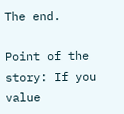The end.

Point of the story: If you value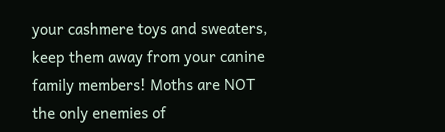your cashmere toys and sweaters, keep them away from your canine family members! Moths are NOT the only enemies of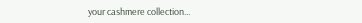your cashmere collection...